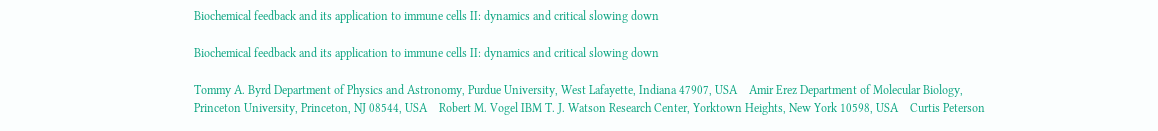Biochemical feedback and its application to immune cells II: dynamics and critical slowing down

Biochemical feedback and its application to immune cells II: dynamics and critical slowing down

Tommy A. Byrd Department of Physics and Astronomy, Purdue University, West Lafayette, Indiana 47907, USA    Amir Erez Department of Molecular Biology, Princeton University, Princeton, NJ 08544, USA    Robert M. Vogel IBM T. J. Watson Research Center, Yorktown Heights, New York 10598, USA    Curtis Peterson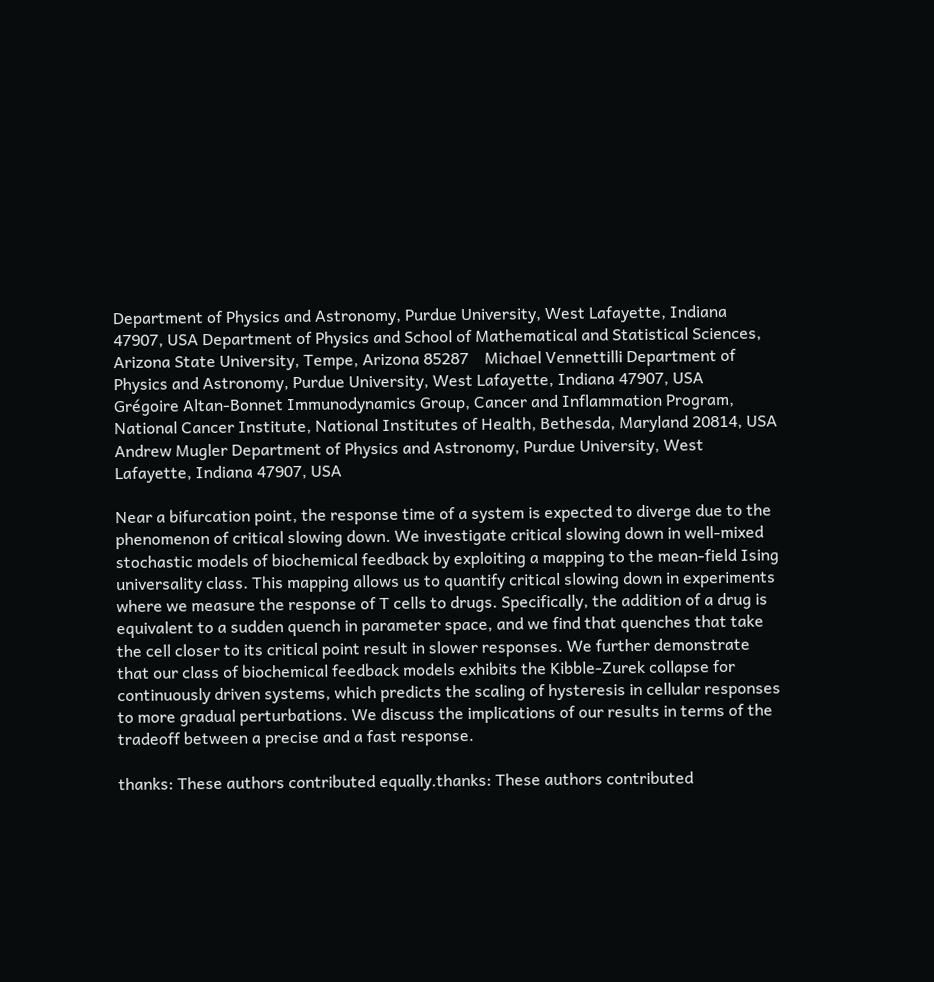Department of Physics and Astronomy, Purdue University, West Lafayette, Indiana 47907, USA Department of Physics and School of Mathematical and Statistical Sciences, Arizona State University, Tempe, Arizona 85287    Michael Vennettilli Department of Physics and Astronomy, Purdue University, West Lafayette, Indiana 47907, USA    Grégoire Altan-Bonnet Immunodynamics Group, Cancer and Inflammation Program, National Cancer Institute, National Institutes of Health, Bethesda, Maryland 20814, USA    Andrew Mugler Department of Physics and Astronomy, Purdue University, West Lafayette, Indiana 47907, USA

Near a bifurcation point, the response time of a system is expected to diverge due to the phenomenon of critical slowing down. We investigate critical slowing down in well-mixed stochastic models of biochemical feedback by exploiting a mapping to the mean-field Ising universality class. This mapping allows us to quantify critical slowing down in experiments where we measure the response of T cells to drugs. Specifically, the addition of a drug is equivalent to a sudden quench in parameter space, and we find that quenches that take the cell closer to its critical point result in slower responses. We further demonstrate that our class of biochemical feedback models exhibits the Kibble-Zurek collapse for continuously driven systems, which predicts the scaling of hysteresis in cellular responses to more gradual perturbations. We discuss the implications of our results in terms of the tradeoff between a precise and a fast response.

thanks: These authors contributed equally.thanks: These authors contributed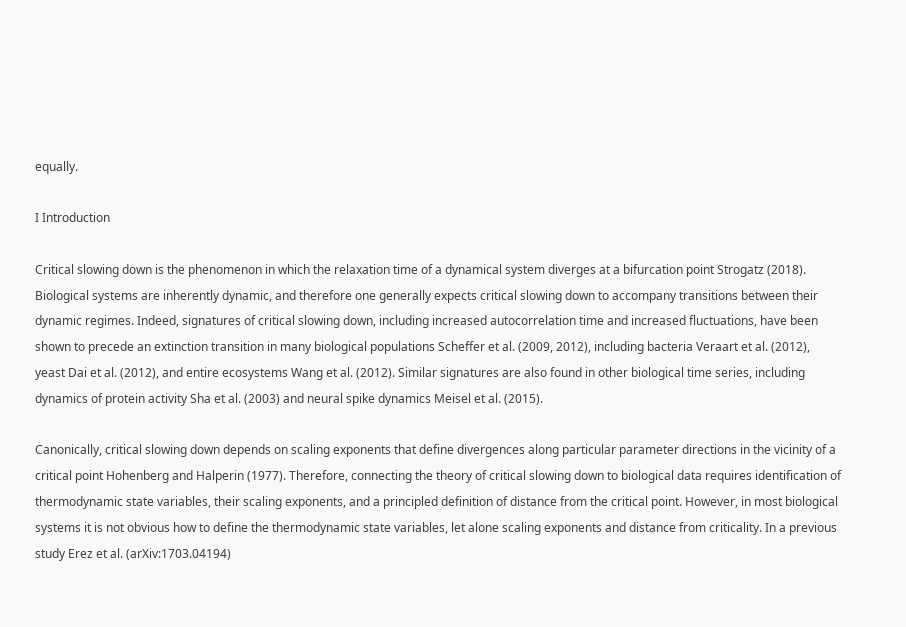equally.

I Introduction

Critical slowing down is the phenomenon in which the relaxation time of a dynamical system diverges at a bifurcation point Strogatz (2018). Biological systems are inherently dynamic, and therefore one generally expects critical slowing down to accompany transitions between their dynamic regimes. Indeed, signatures of critical slowing down, including increased autocorrelation time and increased fluctuations, have been shown to precede an extinction transition in many biological populations Scheffer et al. (2009, 2012), including bacteria Veraart et al. (2012), yeast Dai et al. (2012), and entire ecosystems Wang et al. (2012). Similar signatures are also found in other biological time series, including dynamics of protein activity Sha et al. (2003) and neural spike dynamics Meisel et al. (2015).

Canonically, critical slowing down depends on scaling exponents that define divergences along particular parameter directions in the vicinity of a critical point Hohenberg and Halperin (1977). Therefore, connecting the theory of critical slowing down to biological data requires identification of thermodynamic state variables, their scaling exponents, and a principled definition of distance from the critical point. However, in most biological systems it is not obvious how to define the thermodynamic state variables, let alone scaling exponents and distance from criticality. In a previous study Erez et al. (arXiv:1703.04194)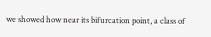we showed how near its bifurcation point, a class of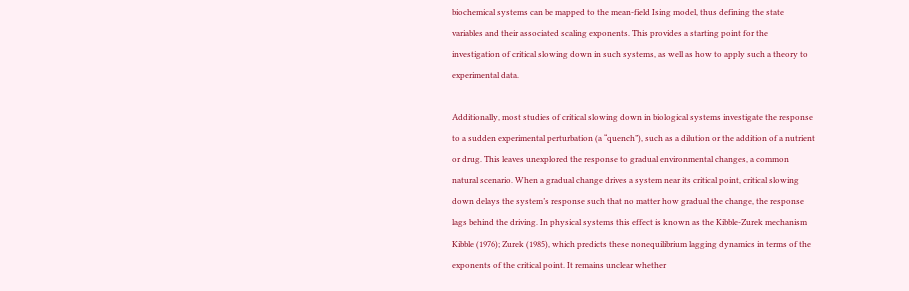biochemical systems can be mapped to the mean-field Ising model, thus defining the state variables and their associated scaling exponents. This provides a starting point for the investigation of critical slowing down in such systems, as well as how to apply such a theory to experimental data.

Additionally, most studies of critical slowing down in biological systems investigate the response to a sudden experimental perturbation (a “quench”), such as a dilution or the addition of a nutrient or drug. This leaves unexplored the response to gradual environmental changes, a common natural scenario. When a gradual change drives a system near its critical point, critical slowing down delays the system’s response such that no matter how gradual the change, the response lags behind the driving. In physical systems this effect is known as the Kibble-Zurek mechanism Kibble (1976); Zurek (1985), which predicts these nonequilibrium lagging dynamics in terms of the exponents of the critical point. It remains unclear whether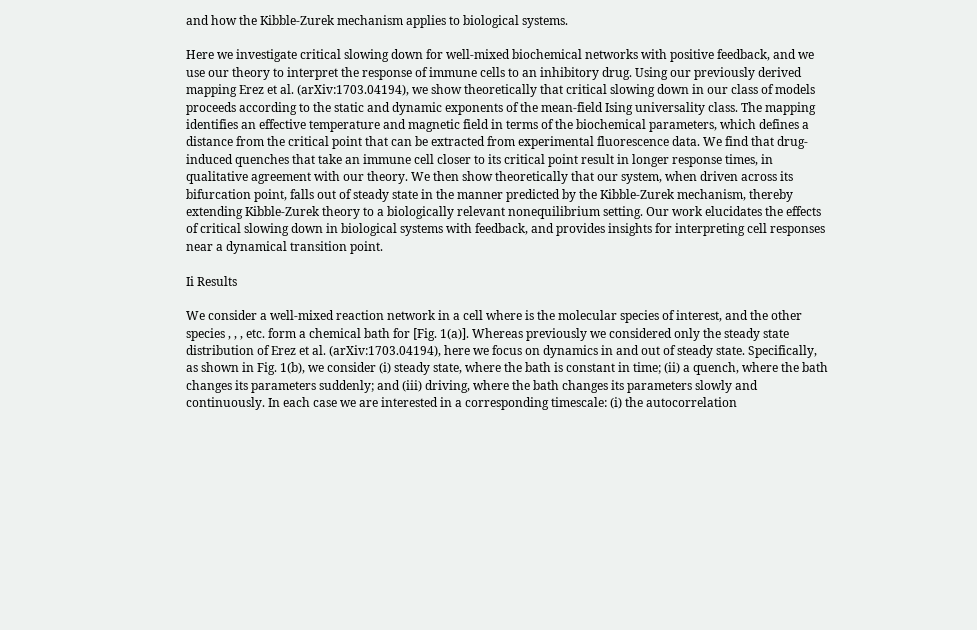and how the Kibble-Zurek mechanism applies to biological systems.

Here we investigate critical slowing down for well-mixed biochemical networks with positive feedback, and we use our theory to interpret the response of immune cells to an inhibitory drug. Using our previously derived mapping Erez et al. (arXiv:1703.04194), we show theoretically that critical slowing down in our class of models proceeds according to the static and dynamic exponents of the mean-field Ising universality class. The mapping identifies an effective temperature and magnetic field in terms of the biochemical parameters, which defines a distance from the critical point that can be extracted from experimental fluorescence data. We find that drug-induced quenches that take an immune cell closer to its critical point result in longer response times, in qualitative agreement with our theory. We then show theoretically that our system, when driven across its bifurcation point, falls out of steady state in the manner predicted by the Kibble-Zurek mechanism, thereby extending Kibble-Zurek theory to a biologically relevant nonequilibrium setting. Our work elucidates the effects of critical slowing down in biological systems with feedback, and provides insights for interpreting cell responses near a dynamical transition point.

Ii Results

We consider a well-mixed reaction network in a cell where is the molecular species of interest, and the other species , , , etc. form a chemical bath for [Fig. 1(a)]. Whereas previously we considered only the steady state distribution of Erez et al. (arXiv:1703.04194), here we focus on dynamics in and out of steady state. Specifically, as shown in Fig. 1(b), we consider (i) steady state, where the bath is constant in time; (ii) a quench, where the bath changes its parameters suddenly; and (iii) driving, where the bath changes its parameters slowly and continuously. In each case we are interested in a corresponding timescale: (i) the autocorrelation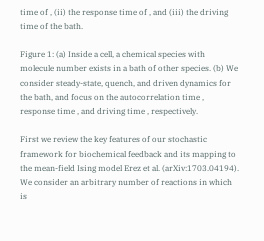time of , (ii) the response time of , and (iii) the driving time of the bath.

Figure 1: (a) Inside a cell, a chemical species with molecule number exists in a bath of other species. (b) We consider steady-state, quench, and driven dynamics for the bath, and focus on the autocorrelation time , response time , and driving time , respectively.

First we review the key features of our stochastic framework for biochemical feedback and its mapping to the mean-field Ising model Erez et al. (arXiv:1703.04194). We consider an arbitrary number of reactions in which is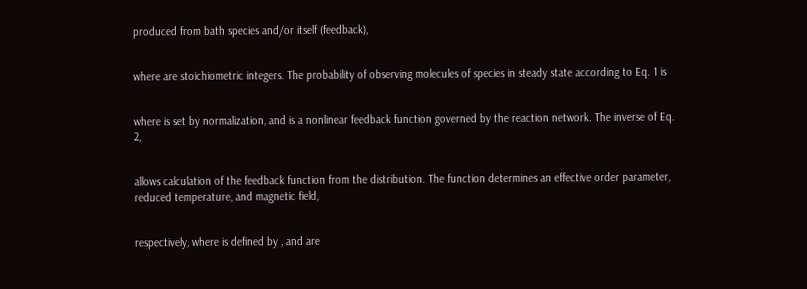produced from bath species and/or itself (feedback),


where are stoichiometric integers. The probability of observing molecules of species in steady state according to Eq. 1 is


where is set by normalization, and is a nonlinear feedback function governed by the reaction network. The inverse of Eq. 2,


allows calculation of the feedback function from the distribution. The function determines an effective order parameter, reduced temperature, and magnetic field,


respectively, where is defined by , and are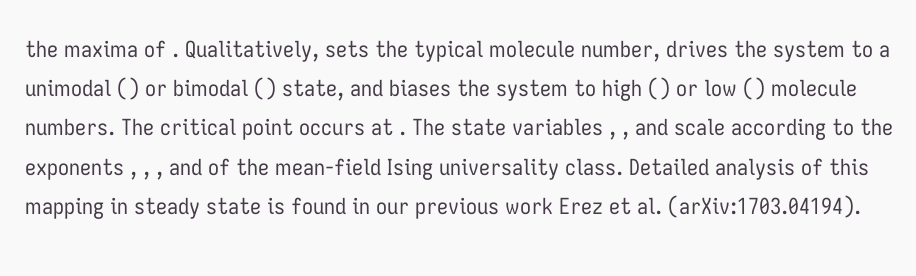the maxima of . Qualitatively, sets the typical molecule number, drives the system to a unimodal () or bimodal () state, and biases the system to high () or low () molecule numbers. The critical point occurs at . The state variables , , and scale according to the exponents , , , and of the mean-field Ising universality class. Detailed analysis of this mapping in steady state is found in our previous work Erez et al. (arXiv:1703.04194).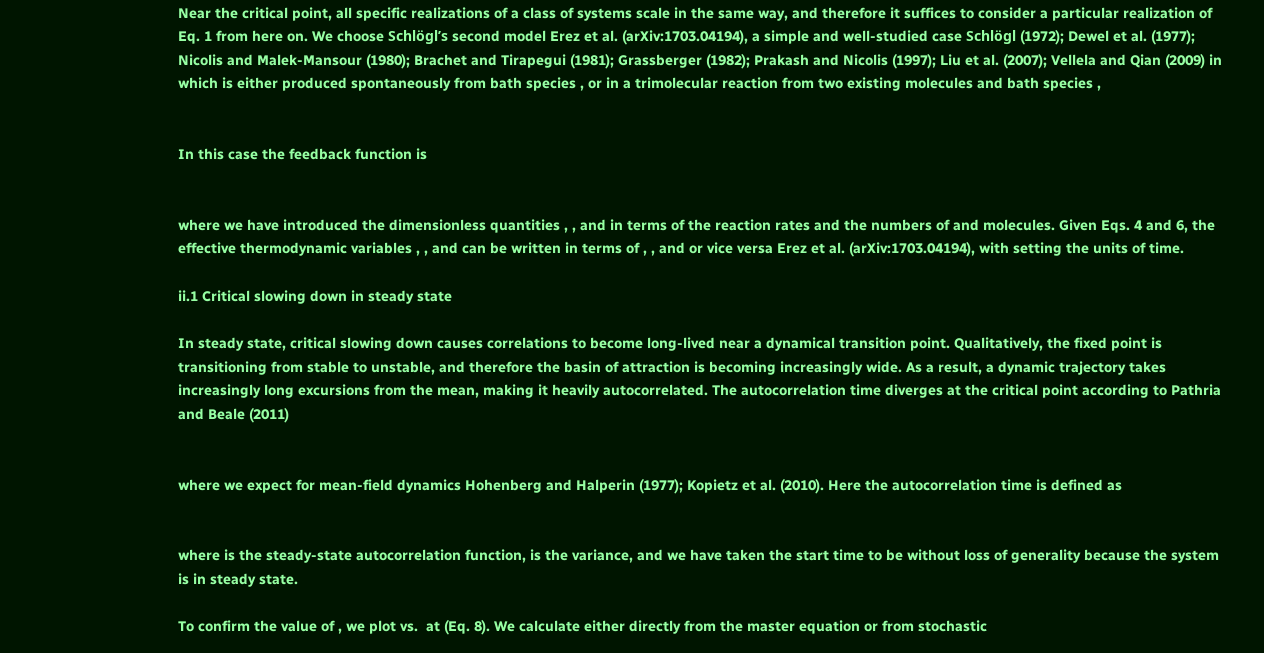Near the critical point, all specific realizations of a class of systems scale in the same way, and therefore it suffices to consider a particular realization of Eq. 1 from here on. We choose Schlögl’s second model Erez et al. (arXiv:1703.04194), a simple and well-studied case Schlögl (1972); Dewel et al. (1977); Nicolis and Malek-Mansour (1980); Brachet and Tirapegui (1981); Grassberger (1982); Prakash and Nicolis (1997); Liu et al. (2007); Vellela and Qian (2009) in which is either produced spontaneously from bath species , or in a trimolecular reaction from two existing molecules and bath species ,


In this case the feedback function is


where we have introduced the dimensionless quantities , , and in terms of the reaction rates and the numbers of and molecules. Given Eqs. 4 and 6, the effective thermodynamic variables , , and can be written in terms of , , and or vice versa Erez et al. (arXiv:1703.04194), with setting the units of time.

ii.1 Critical slowing down in steady state

In steady state, critical slowing down causes correlations to become long-lived near a dynamical transition point. Qualitatively, the fixed point is transitioning from stable to unstable, and therefore the basin of attraction is becoming increasingly wide. As a result, a dynamic trajectory takes increasingly long excursions from the mean, making it heavily autocorrelated. The autocorrelation time diverges at the critical point according to Pathria and Beale (2011)


where we expect for mean-field dynamics Hohenberg and Halperin (1977); Kopietz et al. (2010). Here the autocorrelation time is defined as


where is the steady-state autocorrelation function, is the variance, and we have taken the start time to be without loss of generality because the system is in steady state.

To confirm the value of , we plot vs.  at (Eq. 8). We calculate either directly from the master equation or from stochastic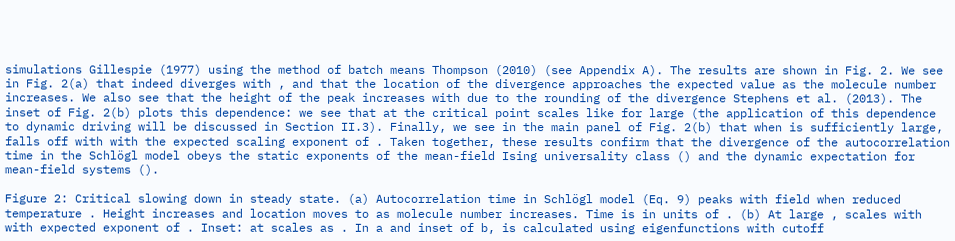simulations Gillespie (1977) using the method of batch means Thompson (2010) (see Appendix A). The results are shown in Fig. 2. We see in Fig. 2(a) that indeed diverges with , and that the location of the divergence approaches the expected value as the molecule number increases. We also see that the height of the peak increases with due to the rounding of the divergence Stephens et al. (2013). The inset of Fig. 2(b) plots this dependence: we see that at the critical point scales like for large (the application of this dependence to dynamic driving will be discussed in Section II.3). Finally, we see in the main panel of Fig. 2(b) that when is sufficiently large, falls off with with the expected scaling exponent of . Taken together, these results confirm that the divergence of the autocorrelation time in the Schlögl model obeys the static exponents of the mean-field Ising universality class () and the dynamic expectation for mean-field systems ().

Figure 2: Critical slowing down in steady state. (a) Autocorrelation time in Schlögl model (Eq. 9) peaks with field when reduced temperature . Height increases and location moves to as molecule number increases. Time is in units of . (b) At large , scales with with expected exponent of . Inset: at scales as . In a and inset of b, is calculated using eigenfunctions with cutoff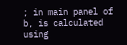; in main panel of b, is calculated using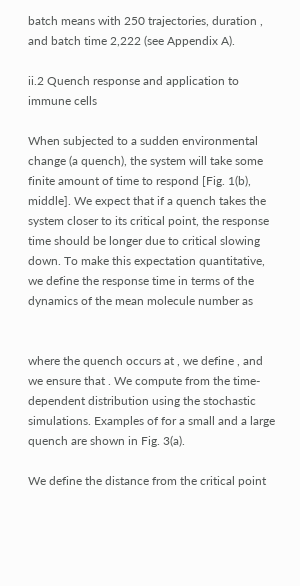batch means with 250 trajectories, duration , and batch time 2,222 (see Appendix A).

ii.2 Quench response and application to immune cells

When subjected to a sudden environmental change (a quench), the system will take some finite amount of time to respond [Fig. 1(b), middle]. We expect that if a quench takes the system closer to its critical point, the response time should be longer due to critical slowing down. To make this expectation quantitative, we define the response time in terms of the dynamics of the mean molecule number as


where the quench occurs at , we define , and we ensure that . We compute from the time-dependent distribution using the stochastic simulations. Examples of for a small and a large quench are shown in Fig. 3(a).

We define the distance from the critical point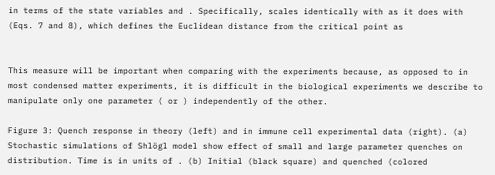in terms of the state variables and . Specifically, scales identically with as it does with (Eqs. 7 and 8), which defines the Euclidean distance from the critical point as


This measure will be important when comparing with the experiments because, as opposed to in most condensed matter experiments, it is difficult in the biological experiments we describe to manipulate only one parameter ( or ) independently of the other.

Figure 3: Quench response in theory (left) and in immune cell experimental data (right). (a) Stochastic simulations of Shlögl model show effect of small and large parameter quenches on distribution. Time is in units of . (b) Initial (black square) and quenched (colored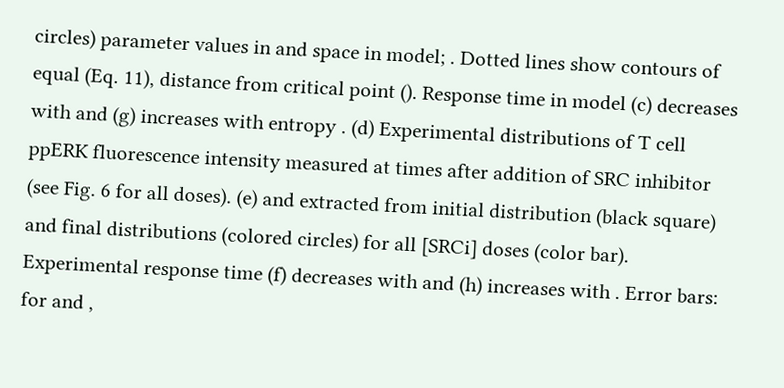circles) parameter values in and space in model; . Dotted lines show contours of equal (Eq. 11), distance from critical point (). Response time in model (c) decreases with and (g) increases with entropy . (d) Experimental distributions of T cell ppERK fluorescence intensity measured at times after addition of SRC inhibitor (see Fig. 6 for all doses). (e) and extracted from initial distribution (black square) and final distributions (colored circles) for all [SRCi] doses (color bar). Experimental response time (f) decreases with and (h) increases with . Error bars: for and ,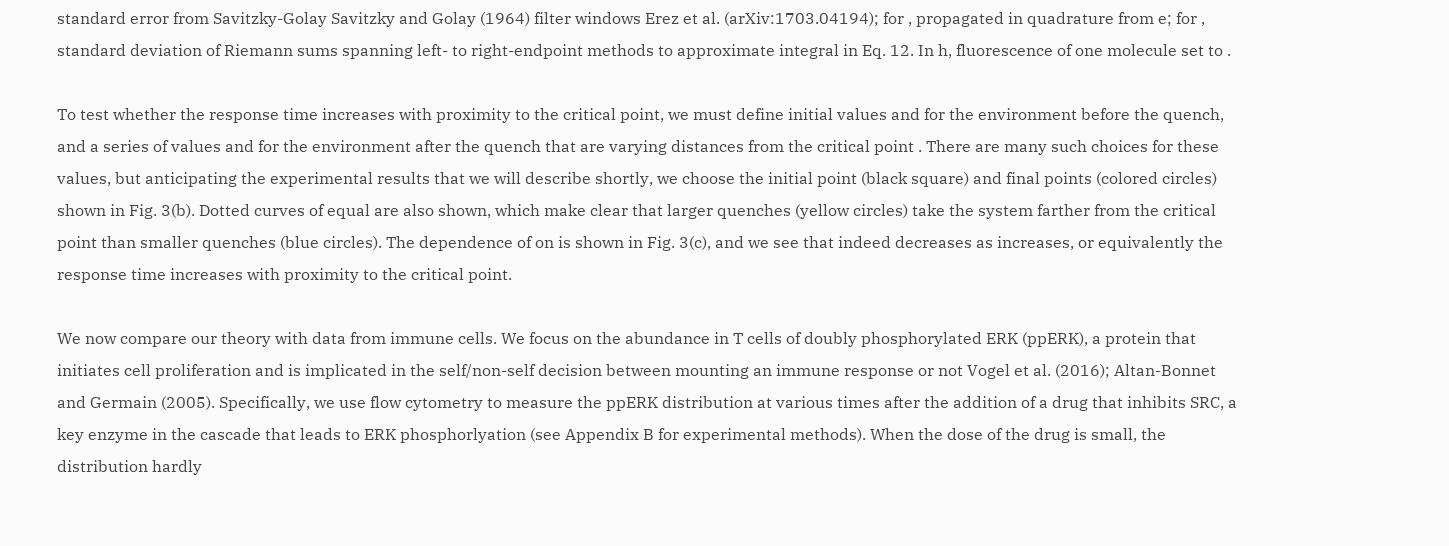standard error from Savitzky-Golay Savitzky and Golay (1964) filter windows Erez et al. (arXiv:1703.04194); for , propagated in quadrature from e; for , standard deviation of Riemann sums spanning left- to right-endpoint methods to approximate integral in Eq. 12. In h, fluorescence of one molecule set to .

To test whether the response time increases with proximity to the critical point, we must define initial values and for the environment before the quench, and a series of values and for the environment after the quench that are varying distances from the critical point . There are many such choices for these values, but anticipating the experimental results that we will describe shortly, we choose the initial point (black square) and final points (colored circles) shown in Fig. 3(b). Dotted curves of equal are also shown, which make clear that larger quenches (yellow circles) take the system farther from the critical point than smaller quenches (blue circles). The dependence of on is shown in Fig. 3(c), and we see that indeed decreases as increases, or equivalently the response time increases with proximity to the critical point.

We now compare our theory with data from immune cells. We focus on the abundance in T cells of doubly phosphorylated ERK (ppERK), a protein that initiates cell proliferation and is implicated in the self/non-self decision between mounting an immune response or not Vogel et al. (2016); Altan-Bonnet and Germain (2005). Specifically, we use flow cytometry to measure the ppERK distribution at various times after the addition of a drug that inhibits SRC, a key enzyme in the cascade that leads to ERK phosphorlyation (see Appendix B for experimental methods). When the dose of the drug is small, the distribution hardly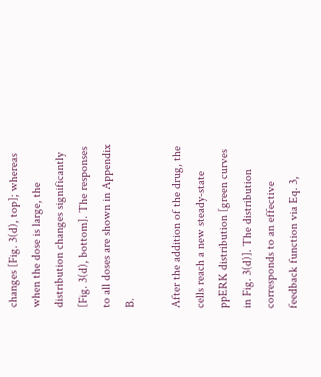changes [Fig. 3(d), top]; whereas when the dose is large, the distribution changes significantly [Fig. 3(d), bottom]. The responses to all doses are shown in Appendix B.

After the addition of the drug, the cells reach a new steady-state ppERK distribution [green curves in Fig. 3(d)]. The distribution corresponds to an effective feedback function via Eq. 3,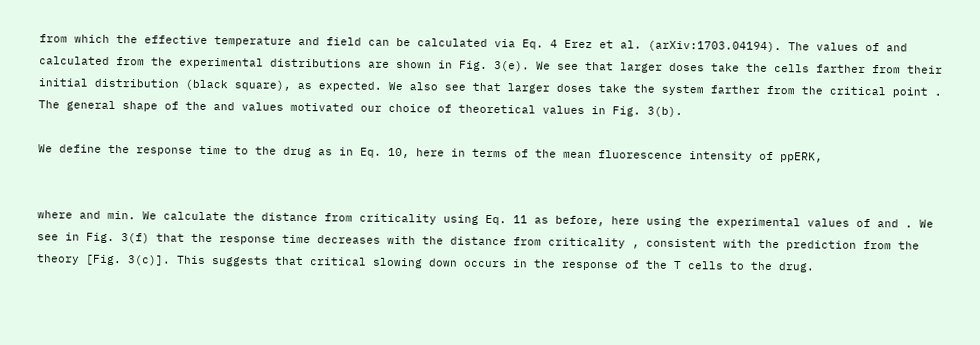from which the effective temperature and field can be calculated via Eq. 4 Erez et al. (arXiv:1703.04194). The values of and calculated from the experimental distributions are shown in Fig. 3(e). We see that larger doses take the cells farther from their initial distribution (black square), as expected. We also see that larger doses take the system farther from the critical point . The general shape of the and values motivated our choice of theoretical values in Fig. 3(b).

We define the response time to the drug as in Eq. 10, here in terms of the mean fluorescence intensity of ppERK,


where and min. We calculate the distance from criticality using Eq. 11 as before, here using the experimental values of and . We see in Fig. 3(f) that the response time decreases with the distance from criticality , consistent with the prediction from the theory [Fig. 3(c)]. This suggests that critical slowing down occurs in the response of the T cells to the drug.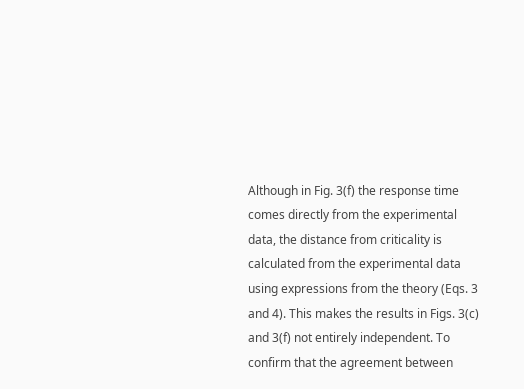Although in Fig. 3(f) the response time comes directly from the experimental data, the distance from criticality is calculated from the experimental data using expressions from the theory (Eqs. 3 and 4). This makes the results in Figs. 3(c) and 3(f) not entirely independent. To confirm that the agreement between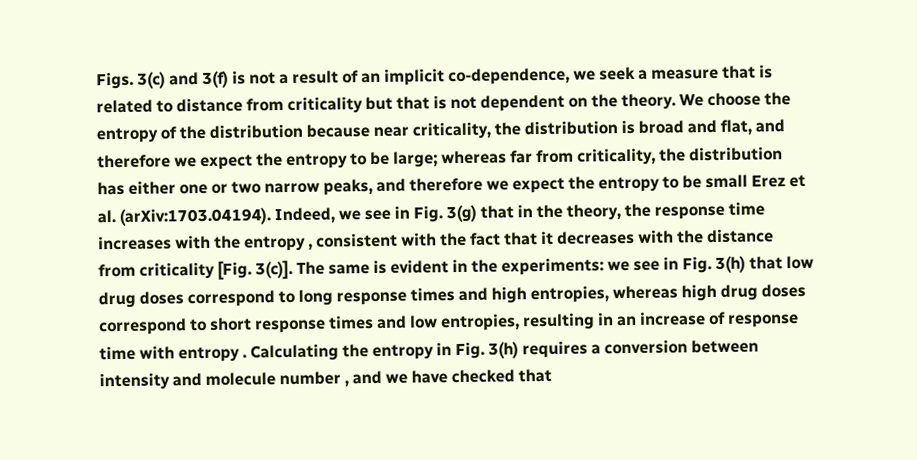Figs. 3(c) and 3(f) is not a result of an implicit co-dependence, we seek a measure that is related to distance from criticality but that is not dependent on the theory. We choose the entropy of the distribution because near criticality, the distribution is broad and flat, and therefore we expect the entropy to be large; whereas far from criticality, the distribution has either one or two narrow peaks, and therefore we expect the entropy to be small Erez et al. (arXiv:1703.04194). Indeed, we see in Fig. 3(g) that in the theory, the response time increases with the entropy , consistent with the fact that it decreases with the distance from criticality [Fig. 3(c)]. The same is evident in the experiments: we see in Fig. 3(h) that low drug doses correspond to long response times and high entropies, whereas high drug doses correspond to short response times and low entropies, resulting in an increase of response time with entropy . Calculating the entropy in Fig. 3(h) requires a conversion between intensity and molecule number , and we have checked that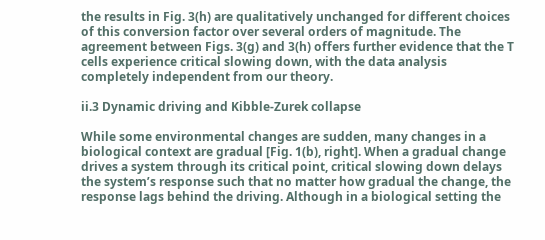the results in Fig. 3(h) are qualitatively unchanged for different choices of this conversion factor over several orders of magnitude. The agreement between Figs. 3(g) and 3(h) offers further evidence that the T cells experience critical slowing down, with the data analysis completely independent from our theory.

ii.3 Dynamic driving and Kibble-Zurek collapse

While some environmental changes are sudden, many changes in a biological context are gradual [Fig. 1(b), right]. When a gradual change drives a system through its critical point, critical slowing down delays the system’s response such that no matter how gradual the change, the response lags behind the driving. Although in a biological setting the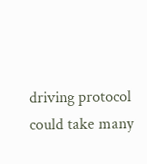driving protocol could take many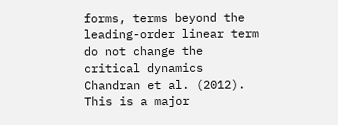forms, terms beyond the leading-order linear term do not change the critical dynamics Chandran et al. (2012). This is a major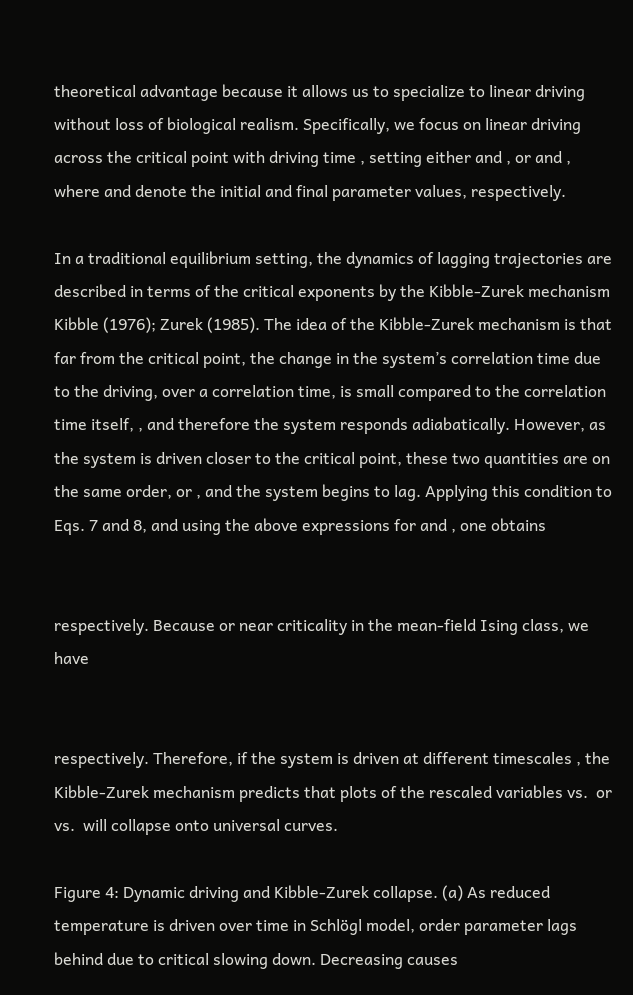theoretical advantage because it allows us to specialize to linear driving without loss of biological realism. Specifically, we focus on linear driving across the critical point with driving time , setting either and , or and , where and denote the initial and final parameter values, respectively.

In a traditional equilibrium setting, the dynamics of lagging trajectories are described in terms of the critical exponents by the Kibble-Zurek mechanism Kibble (1976); Zurek (1985). The idea of the Kibble-Zurek mechanism is that far from the critical point, the change in the system’s correlation time due to the driving, over a correlation time, is small compared to the correlation time itself, , and therefore the system responds adiabatically. However, as the system is driven closer to the critical point, these two quantities are on the same order, or , and the system begins to lag. Applying this condition to Eqs. 7 and 8, and using the above expressions for and , one obtains


respectively. Because or near criticality in the mean-field Ising class, we have


respectively. Therefore, if the system is driven at different timescales , the Kibble-Zurek mechanism predicts that plots of the rescaled variables vs.  or vs.  will collapse onto universal curves.

Figure 4: Dynamic driving and Kibble-Zurek collapse. (a) As reduced temperature is driven over time in Schlögl model, order parameter lags behind due to critical slowing down. Decreasing causes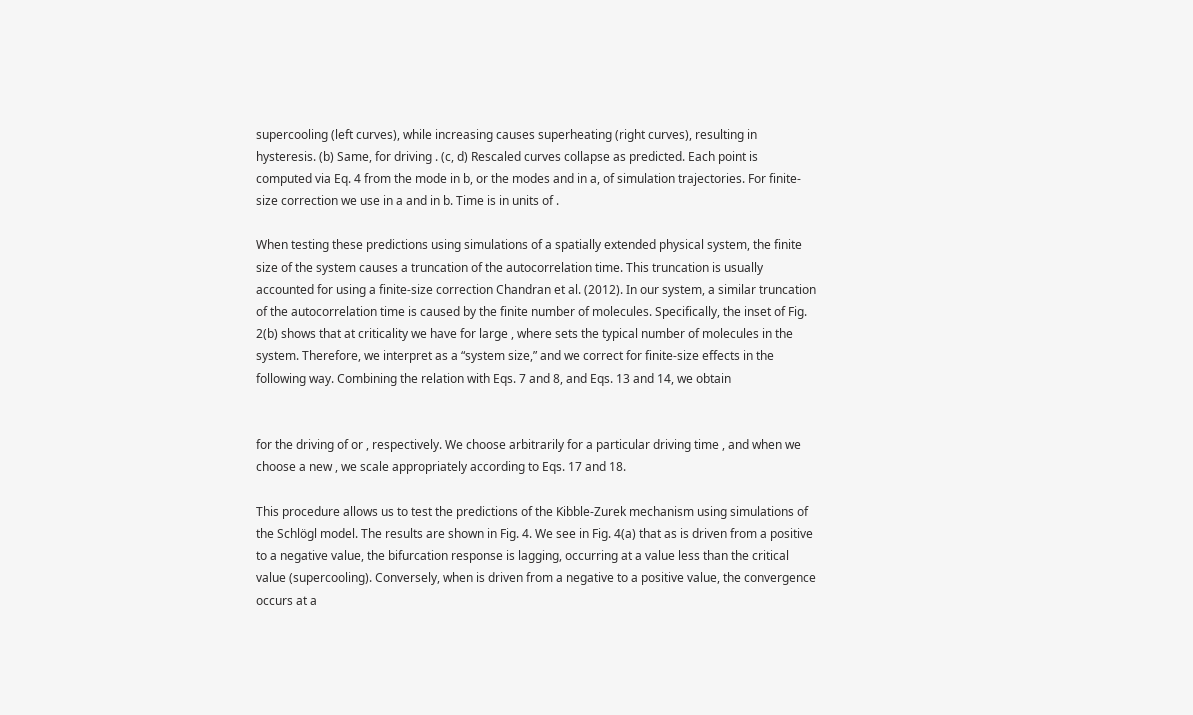supercooling (left curves), while increasing causes superheating (right curves), resulting in hysteresis. (b) Same, for driving . (c, d) Rescaled curves collapse as predicted. Each point is computed via Eq. 4 from the mode in b, or the modes and in a, of simulation trajectories. For finite-size correction we use in a and in b. Time is in units of .

When testing these predictions using simulations of a spatially extended physical system, the finite size of the system causes a truncation of the autocorrelation time. This truncation is usually accounted for using a finite-size correction Chandran et al. (2012). In our system, a similar truncation of the autocorrelation time is caused by the finite number of molecules. Specifically, the inset of Fig. 2(b) shows that at criticality we have for large , where sets the typical number of molecules in the system. Therefore, we interpret as a “system size,” and we correct for finite-size effects in the following way. Combining the relation with Eqs. 7 and 8, and Eqs. 13 and 14, we obtain


for the driving of or , respectively. We choose arbitrarily for a particular driving time , and when we choose a new , we scale appropriately according to Eqs. 17 and 18.

This procedure allows us to test the predictions of the Kibble-Zurek mechanism using simulations of the Schlögl model. The results are shown in Fig. 4. We see in Fig. 4(a) that as is driven from a positive to a negative value, the bifurcation response is lagging, occurring at a value less than the critical value (supercooling). Conversely, when is driven from a negative to a positive value, the convergence occurs at a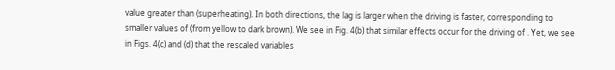value greater than (superheating). In both directions, the lag is larger when the driving is faster, corresponding to smaller values of (from yellow to dark brown). We see in Fig. 4(b) that similar effects occur for the driving of . Yet, we see in Figs. 4(c) and (d) that the rescaled variables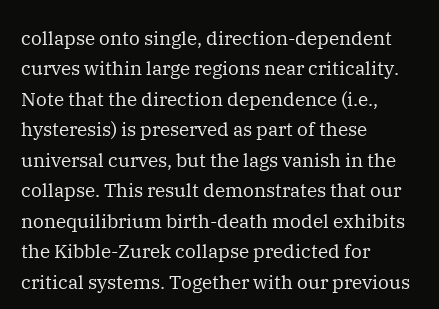collapse onto single, direction-dependent curves within large regions near criticality. Note that the direction dependence (i.e., hysteresis) is preserved as part of these universal curves, but the lags vanish in the collapse. This result demonstrates that our nonequilibrium birth-death model exhibits the Kibble-Zurek collapse predicted for critical systems. Together with our previous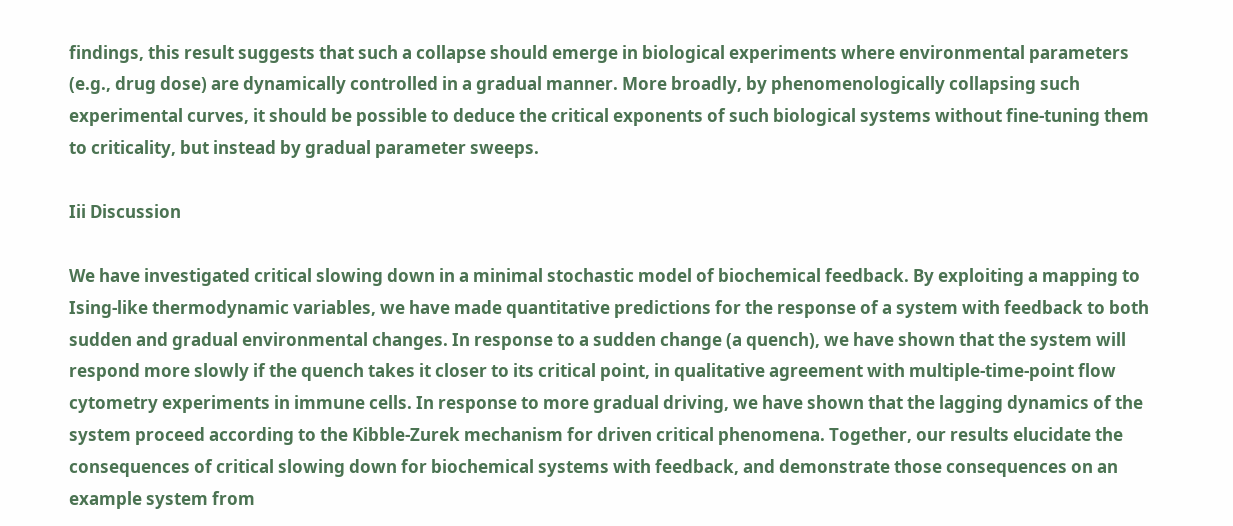findings, this result suggests that such a collapse should emerge in biological experiments where environmental parameters (e.g., drug dose) are dynamically controlled in a gradual manner. More broadly, by phenomenologically collapsing such experimental curves, it should be possible to deduce the critical exponents of such biological systems without fine-tuning them to criticality, but instead by gradual parameter sweeps.

Iii Discussion

We have investigated critical slowing down in a minimal stochastic model of biochemical feedback. By exploiting a mapping to Ising-like thermodynamic variables, we have made quantitative predictions for the response of a system with feedback to both sudden and gradual environmental changes. In response to a sudden change (a quench), we have shown that the system will respond more slowly if the quench takes it closer to its critical point, in qualitative agreement with multiple-time-point flow cytometry experiments in immune cells. In response to more gradual driving, we have shown that the lagging dynamics of the system proceed according to the Kibble-Zurek mechanism for driven critical phenomena. Together, our results elucidate the consequences of critical slowing down for biochemical systems with feedback, and demonstrate those consequences on an example system from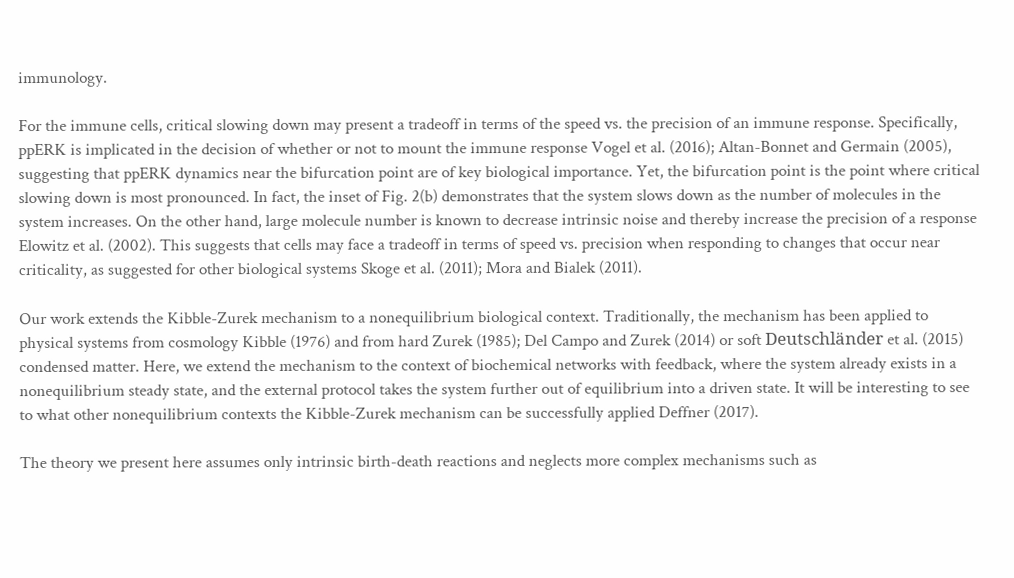immunology.

For the immune cells, critical slowing down may present a tradeoff in terms of the speed vs. the precision of an immune response. Specifically, ppERK is implicated in the decision of whether or not to mount the immune response Vogel et al. (2016); Altan-Bonnet and Germain (2005), suggesting that ppERK dynamics near the bifurcation point are of key biological importance. Yet, the bifurcation point is the point where critical slowing down is most pronounced. In fact, the inset of Fig. 2(b) demonstrates that the system slows down as the number of molecules in the system increases. On the other hand, large molecule number is known to decrease intrinsic noise and thereby increase the precision of a response Elowitz et al. (2002). This suggests that cells may face a tradeoff in terms of speed vs. precision when responding to changes that occur near criticality, as suggested for other biological systems Skoge et al. (2011); Mora and Bialek (2011).

Our work extends the Kibble-Zurek mechanism to a nonequilibrium biological context. Traditionally, the mechanism has been applied to physical systems from cosmology Kibble (1976) and from hard Zurek (1985); Del Campo and Zurek (2014) or soft Deutschländer et al. (2015) condensed matter. Here, we extend the mechanism to the context of biochemical networks with feedback, where the system already exists in a nonequilibrium steady state, and the external protocol takes the system further out of equilibrium into a driven state. It will be interesting to see to what other nonequilibrium contexts the Kibble-Zurek mechanism can be successfully applied Deffner (2017).

The theory we present here assumes only intrinsic birth-death reactions and neglects more complex mechanisms such as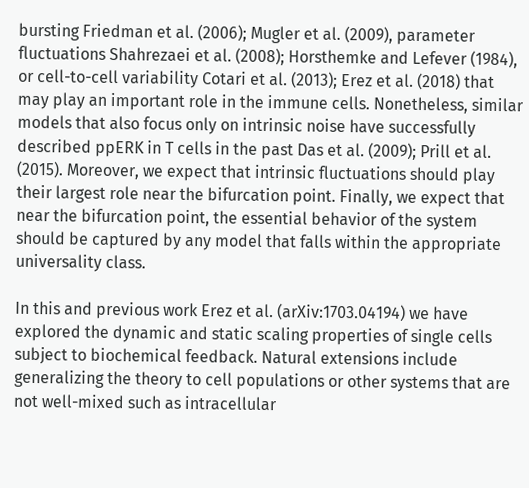bursting Friedman et al. (2006); Mugler et al. (2009), parameter fluctuations Shahrezaei et al. (2008); Horsthemke and Lefever (1984), or cell-to-cell variability Cotari et al. (2013); Erez et al. (2018) that may play an important role in the immune cells. Nonetheless, similar models that also focus only on intrinsic noise have successfully described ppERK in T cells in the past Das et al. (2009); Prill et al. (2015). Moreover, we expect that intrinsic fluctuations should play their largest role near the bifurcation point. Finally, we expect that near the bifurcation point, the essential behavior of the system should be captured by any model that falls within the appropriate universality class.

In this and previous work Erez et al. (arXiv:1703.04194) we have explored the dynamic and static scaling properties of single cells subject to biochemical feedback. Natural extensions include generalizing the theory to cell populations or other systems that are not well-mixed such as intracellular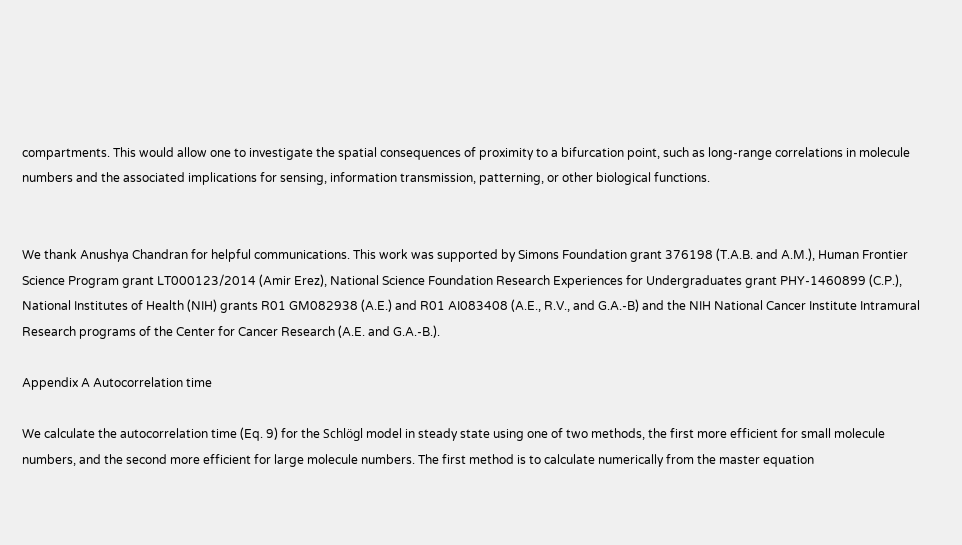compartments. This would allow one to investigate the spatial consequences of proximity to a bifurcation point, such as long-range correlations in molecule numbers and the associated implications for sensing, information transmission, patterning, or other biological functions.


We thank Anushya Chandran for helpful communications. This work was supported by Simons Foundation grant 376198 (T.A.B. and A.M.), Human Frontier Science Program grant LT000123/2014 (Amir Erez), National Science Foundation Research Experiences for Undergraduates grant PHY-1460899 (C.P.), National Institutes of Health (NIH) grants R01 GM082938 (A.E.) and R01 AI083408 (A.E., R.V., and G.A.-B) and the NIH National Cancer Institute Intramural Research programs of the Center for Cancer Research (A.E. and G.A.-B.).

Appendix A Autocorrelation time

We calculate the autocorrelation time (Eq. 9) for the Schlögl model in steady state using one of two methods, the first more efficient for small molecule numbers, and the second more efficient for large molecule numbers. The first method is to calculate numerically from the master equation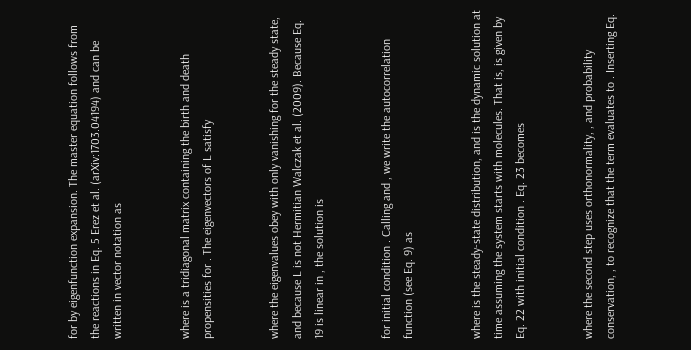for by eigenfunction expansion. The master equation follows from the reactions in Eq. 5 Erez et al. (arXiv:1703.04194) and can be written in vector notation as


where is a tridiagonal matrix containing the birth and death propensities for . The eigenvectors of L satisfy


where the eigenvalues obey with only vanishing for the steady state, and because L is not Hermitian Walczak et al. (2009). Because Eq. 19 is linear in , the solution is


for initial condition . Calling and , we write the autocorrelation function (see Eq. 9) as


where is the steady-state distribution, and is the dynamic solution at time assuming the system starts with molecules. That is, is given by Eq. 22 with initial condition . Eq. 23 becomes


where the second step uses orthonormality, , and probability conservation, , to recognize that the term evaluates to . Inserting Eq.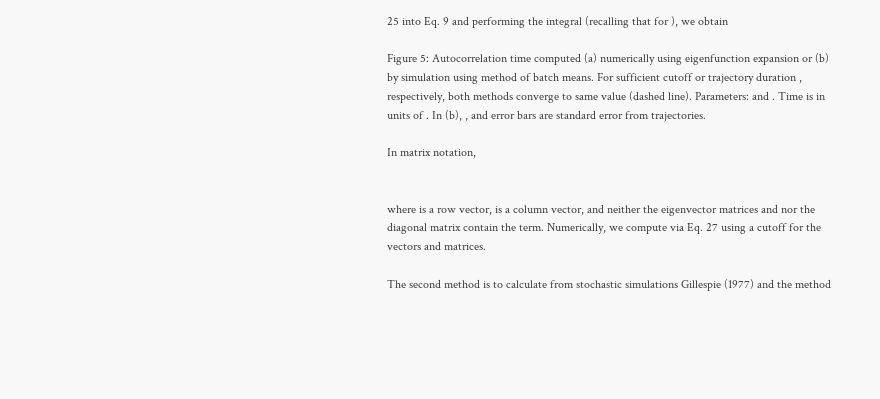25 into Eq. 9 and performing the integral (recalling that for ), we obtain

Figure 5: Autocorrelation time computed (a) numerically using eigenfunction expansion or (b) by simulation using method of batch means. For sufficient cutoff or trajectory duration , respectively, both methods converge to same value (dashed line). Parameters: and . Time is in units of . In (b), , and error bars are standard error from trajectories.

In matrix notation,


where is a row vector, is a column vector, and neither the eigenvector matrices and nor the diagonal matrix contain the term. Numerically, we compute via Eq. 27 using a cutoff for the vectors and matrices.

The second method is to calculate from stochastic simulations Gillespie (1977) and the method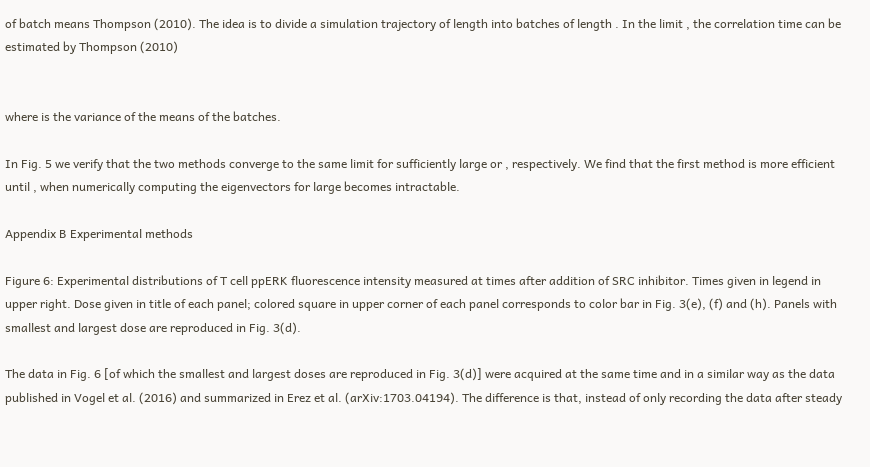of batch means Thompson (2010). The idea is to divide a simulation trajectory of length into batches of length . In the limit , the correlation time can be estimated by Thompson (2010)


where is the variance of the means of the batches.

In Fig. 5 we verify that the two methods converge to the same limit for sufficiently large or , respectively. We find that the first method is more efficient until , when numerically computing the eigenvectors for large becomes intractable.

Appendix B Experimental methods

Figure 6: Experimental distributions of T cell ppERK fluorescence intensity measured at times after addition of SRC inhibitor. Times given in legend in upper right. Dose given in title of each panel; colored square in upper corner of each panel corresponds to color bar in Fig. 3(e), (f) and (h). Panels with smallest and largest dose are reproduced in Fig. 3(d).

The data in Fig. 6 [of which the smallest and largest doses are reproduced in Fig. 3(d)] were acquired at the same time and in a similar way as the data published in Vogel et al. (2016) and summarized in Erez et al. (arXiv:1703.04194). The difference is that, instead of only recording the data after steady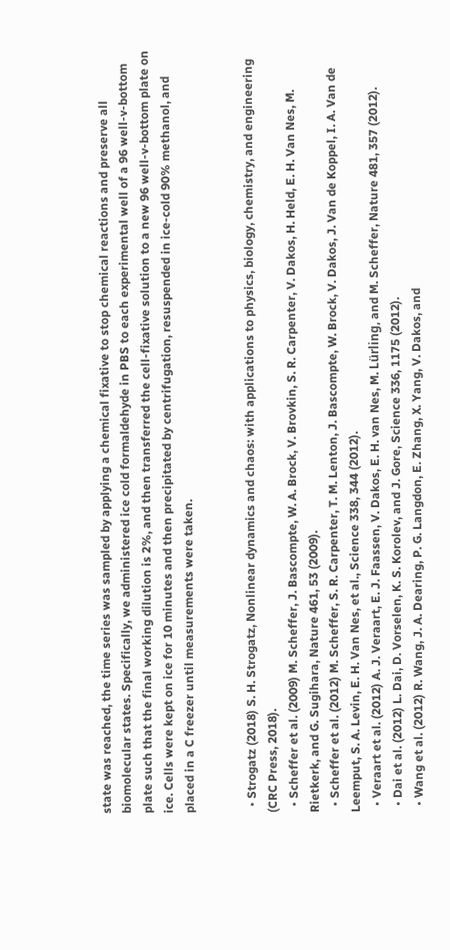state was reached, the time series was sampled by applying a chemical fixative to stop chemical reactions and preserve all biomolecular states. Specifically, we administered ice cold formaldehyde in PBS to each experimental well of a 96 well-v-bottom plate such that the final working dilution is 2%, and then transferred the cell-fixative solution to a new 96 well-v-bottom plate on ice. Cells were kept on ice for 10 minutes and then precipitated by centrifugation, resuspended in ice-cold 90% methanol, and placed in a C freezer until measurements were taken.


  • Strogatz (2018) S. H. Strogatz, Nonlinear dynamics and chaos: with applications to physics, biology, chemistry, and engineering (CRC Press, 2018).
  • Scheffer et al. (2009) M. Scheffer, J. Bascompte, W. A. Brock, V. Brovkin, S. R. Carpenter, V. Dakos, H. Held, E. H. Van Nes, M. Rietkerk, and G. Sugihara, Nature 461, 53 (2009).
  • Scheffer et al. (2012) M. Scheffer, S. R. Carpenter, T. M. Lenton, J. Bascompte, W. Brock, V. Dakos, J. Van de Koppel, I. A. Van de Leemput, S. A. Levin, E. H. Van Nes, et al., Science 338, 344 (2012).
  • Veraart et al. (2012) A. J. Veraart, E. J. Faassen, V. Dakos, E. H. van Nes, M. Lürling, and M. Scheffer, Nature 481, 357 (2012).
  • Dai et al. (2012) L. Dai, D. Vorselen, K. S. Korolev, and J. Gore, Science 336, 1175 (2012).
  • Wang et al. (2012) R. Wang, J. A. Dearing, P. G. Langdon, E. Zhang, X. Yang, V. Dakos, and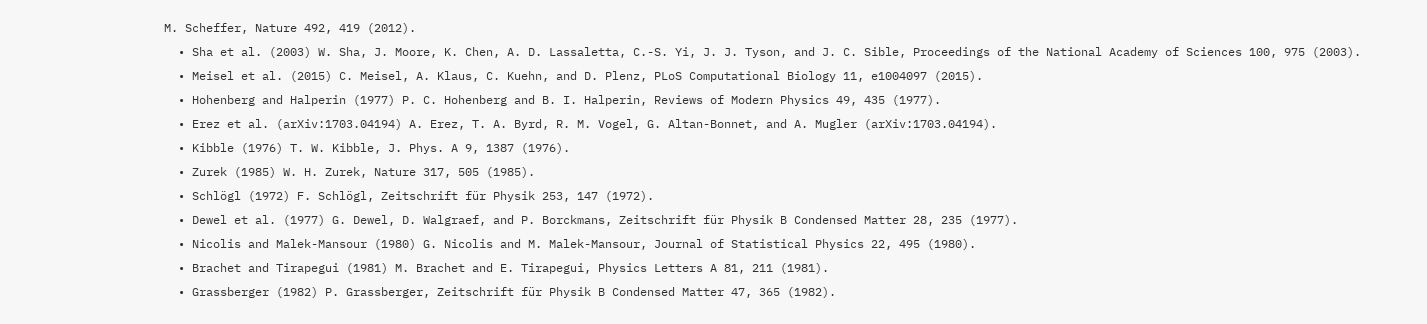M. Scheffer, Nature 492, 419 (2012).
  • Sha et al. (2003) W. Sha, J. Moore, K. Chen, A. D. Lassaletta, C.-S. Yi, J. J. Tyson, and J. C. Sible, Proceedings of the National Academy of Sciences 100, 975 (2003).
  • Meisel et al. (2015) C. Meisel, A. Klaus, C. Kuehn, and D. Plenz, PLoS Computational Biology 11, e1004097 (2015).
  • Hohenberg and Halperin (1977) P. C. Hohenberg and B. I. Halperin, Reviews of Modern Physics 49, 435 (1977).
  • Erez et al. (arXiv:1703.04194) A. Erez, T. A. Byrd, R. M. Vogel, G. Altan-Bonnet, and A. Mugler (arXiv:1703.04194).
  • Kibble (1976) T. W. Kibble, J. Phys. A 9, 1387 (1976).
  • Zurek (1985) W. H. Zurek, Nature 317, 505 (1985).
  • Schlögl (1972) F. Schlögl, Zeitschrift für Physik 253, 147 (1972).
  • Dewel et al. (1977) G. Dewel, D. Walgraef, and P. Borckmans, Zeitschrift für Physik B Condensed Matter 28, 235 (1977).
  • Nicolis and Malek-Mansour (1980) G. Nicolis and M. Malek-Mansour, Journal of Statistical Physics 22, 495 (1980).
  • Brachet and Tirapegui (1981) M. Brachet and E. Tirapegui, Physics Letters A 81, 211 (1981).
  • Grassberger (1982) P. Grassberger, Zeitschrift für Physik B Condensed Matter 47, 365 (1982).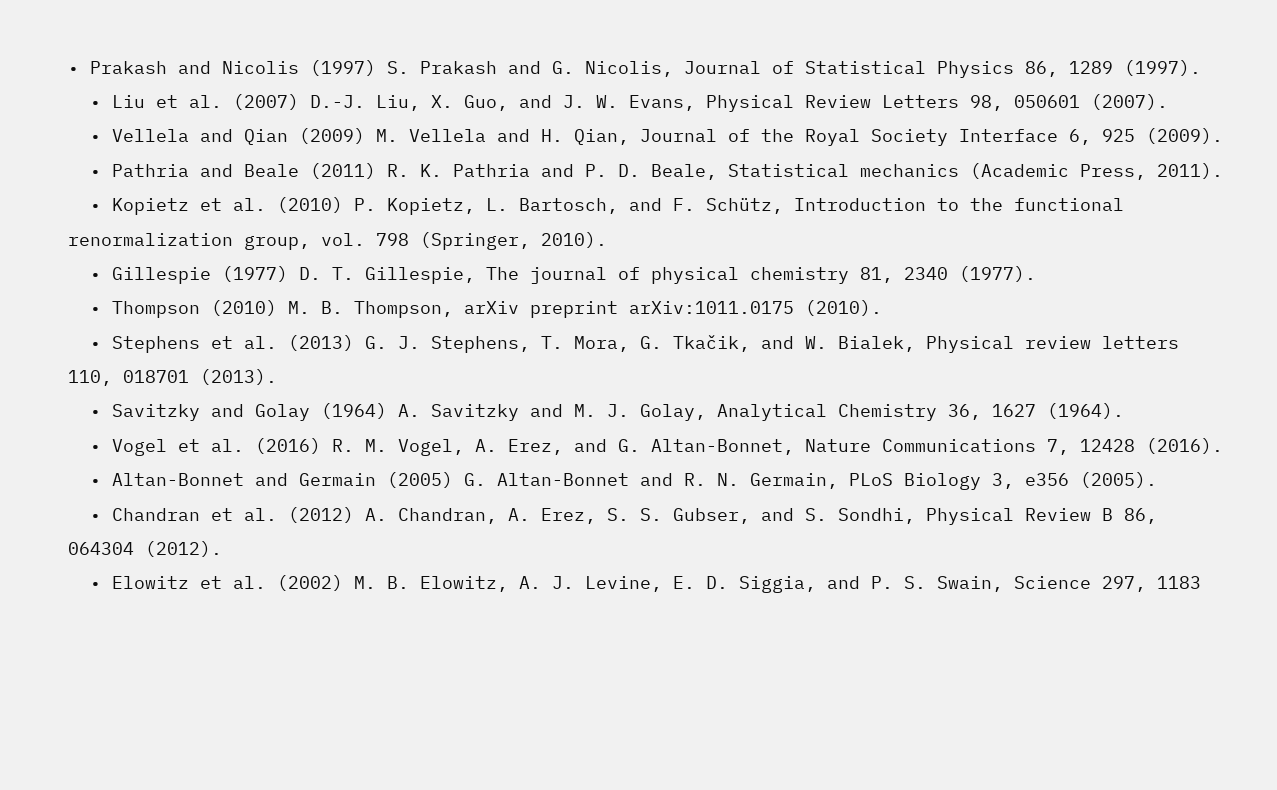• Prakash and Nicolis (1997) S. Prakash and G. Nicolis, Journal of Statistical Physics 86, 1289 (1997).
  • Liu et al. (2007) D.-J. Liu, X. Guo, and J. W. Evans, Physical Review Letters 98, 050601 (2007).
  • Vellela and Qian (2009) M. Vellela and H. Qian, Journal of the Royal Society Interface 6, 925 (2009).
  • Pathria and Beale (2011) R. K. Pathria and P. D. Beale, Statistical mechanics (Academic Press, 2011).
  • Kopietz et al. (2010) P. Kopietz, L. Bartosch, and F. Schütz, Introduction to the functional renormalization group, vol. 798 (Springer, 2010).
  • Gillespie (1977) D. T. Gillespie, The journal of physical chemistry 81, 2340 (1977).
  • Thompson (2010) M. B. Thompson, arXiv preprint arXiv:1011.0175 (2010).
  • Stephens et al. (2013) G. J. Stephens, T. Mora, G. Tkačik, and W. Bialek, Physical review letters 110, 018701 (2013).
  • Savitzky and Golay (1964) A. Savitzky and M. J. Golay, Analytical Chemistry 36, 1627 (1964).
  • Vogel et al. (2016) R. M. Vogel, A. Erez, and G. Altan-Bonnet, Nature Communications 7, 12428 (2016).
  • Altan-Bonnet and Germain (2005) G. Altan-Bonnet and R. N. Germain, PLoS Biology 3, e356 (2005).
  • Chandran et al. (2012) A. Chandran, A. Erez, S. S. Gubser, and S. Sondhi, Physical Review B 86, 064304 (2012).
  • Elowitz et al. (2002) M. B. Elowitz, A. J. Levine, E. D. Siggia, and P. S. Swain, Science 297, 1183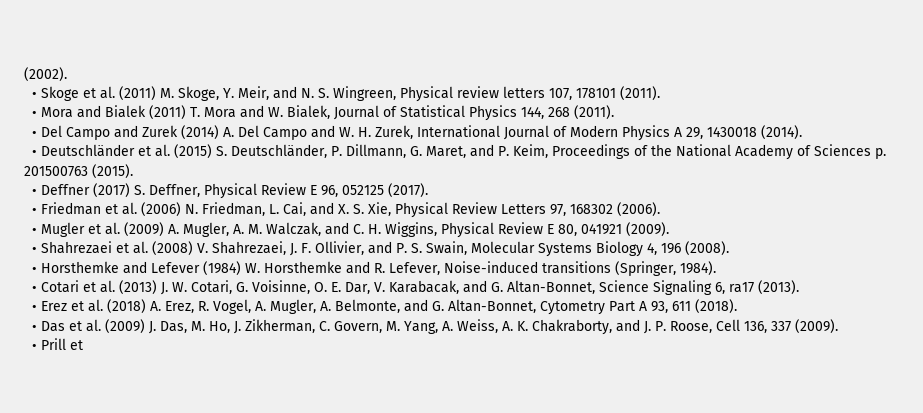(2002).
  • Skoge et al. (2011) M. Skoge, Y. Meir, and N. S. Wingreen, Physical review letters 107, 178101 (2011).
  • Mora and Bialek (2011) T. Mora and W. Bialek, Journal of Statistical Physics 144, 268 (2011).
  • Del Campo and Zurek (2014) A. Del Campo and W. H. Zurek, International Journal of Modern Physics A 29, 1430018 (2014).
  • Deutschländer et al. (2015) S. Deutschländer, P. Dillmann, G. Maret, and P. Keim, Proceedings of the National Academy of Sciences p. 201500763 (2015).
  • Deffner (2017) S. Deffner, Physical Review E 96, 052125 (2017).
  • Friedman et al. (2006) N. Friedman, L. Cai, and X. S. Xie, Physical Review Letters 97, 168302 (2006).
  • Mugler et al. (2009) A. Mugler, A. M. Walczak, and C. H. Wiggins, Physical Review E 80, 041921 (2009).
  • Shahrezaei et al. (2008) V. Shahrezaei, J. F. Ollivier, and P. S. Swain, Molecular Systems Biology 4, 196 (2008).
  • Horsthemke and Lefever (1984) W. Horsthemke and R. Lefever, Noise-induced transitions (Springer, 1984).
  • Cotari et al. (2013) J. W. Cotari, G. Voisinne, O. E. Dar, V. Karabacak, and G. Altan-Bonnet, Science Signaling 6, ra17 (2013).
  • Erez et al. (2018) A. Erez, R. Vogel, A. Mugler, A. Belmonte, and G. Altan-Bonnet, Cytometry Part A 93, 611 (2018).
  • Das et al. (2009) J. Das, M. Ho, J. Zikherman, C. Govern, M. Yang, A. Weiss, A. K. Chakraborty, and J. P. Roose, Cell 136, 337 (2009).
  • Prill et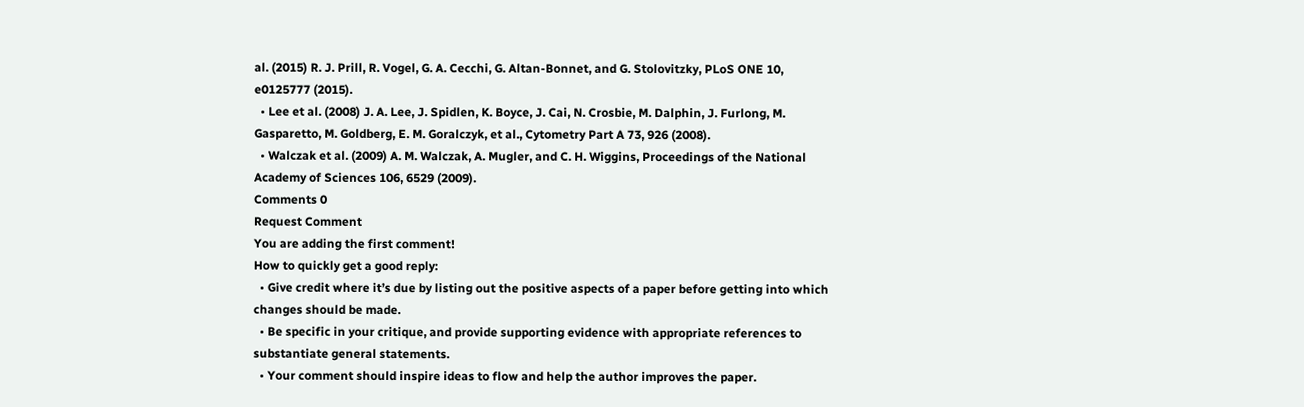al. (2015) R. J. Prill, R. Vogel, G. A. Cecchi, G. Altan-Bonnet, and G. Stolovitzky, PLoS ONE 10, e0125777 (2015).
  • Lee et al. (2008) J. A. Lee, J. Spidlen, K. Boyce, J. Cai, N. Crosbie, M. Dalphin, J. Furlong, M. Gasparetto, M. Goldberg, E. M. Goralczyk, et al., Cytometry Part A 73, 926 (2008).
  • Walczak et al. (2009) A. M. Walczak, A. Mugler, and C. H. Wiggins, Proceedings of the National Academy of Sciences 106, 6529 (2009).
Comments 0
Request Comment
You are adding the first comment!
How to quickly get a good reply:
  • Give credit where it’s due by listing out the positive aspects of a paper before getting into which changes should be made.
  • Be specific in your critique, and provide supporting evidence with appropriate references to substantiate general statements.
  • Your comment should inspire ideas to flow and help the author improves the paper.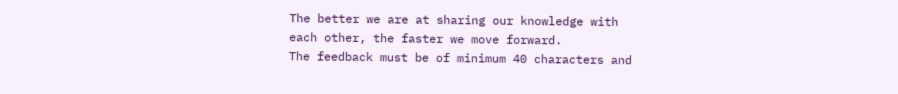The better we are at sharing our knowledge with each other, the faster we move forward.
The feedback must be of minimum 40 characters and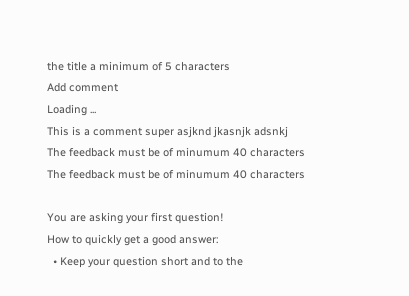the title a minimum of 5 characters
Add comment
Loading ...
This is a comment super asjknd jkasnjk adsnkj
The feedback must be of minumum 40 characters
The feedback must be of minumum 40 characters

You are asking your first question!
How to quickly get a good answer:
  • Keep your question short and to the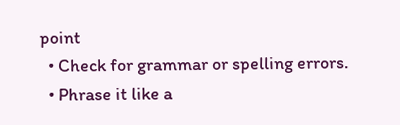point
  • Check for grammar or spelling errors.
  • Phrase it like a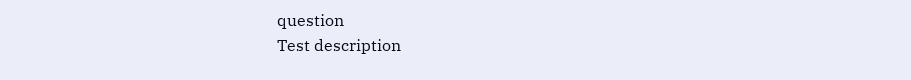question
Test description